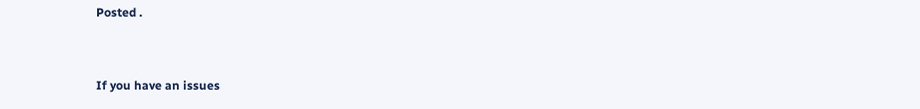Posted .


If you have an issues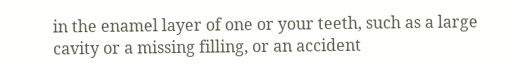in the enamel layer of one or your teeth, such as a large cavity or a missing filling, or an accident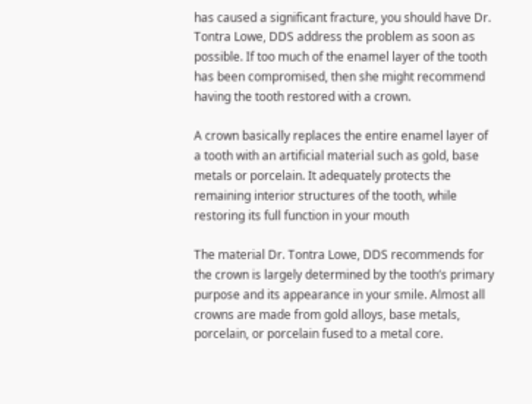has caused a significant fracture, you should have Dr. Tontra Lowe, DDS address the problem as soon as possible. If too much of the enamel layer of the tooth has been compromised, then she might recommend having the tooth restored with a crown.

A crown basically replaces the entire enamel layer of a tooth with an artificial material such as gold, base metals or porcelain. It adequately protects the remaining interior structures of the tooth, while restoring its full function in your mouth

The material Dr. Tontra Lowe, DDS recommends for the crown is largely determined by the tooth’s primary purpose and its appearance in your smile. Almost all crowns are made from gold alloys, base metals, porcelain, or porcelain fused to a metal core.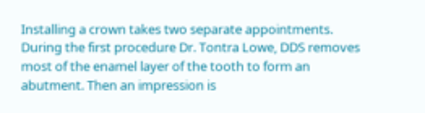Installing a crown takes two separate appointments. During the first procedure Dr. Tontra Lowe, DDS removes most of the enamel layer of the tooth to form an abutment. Then an impression is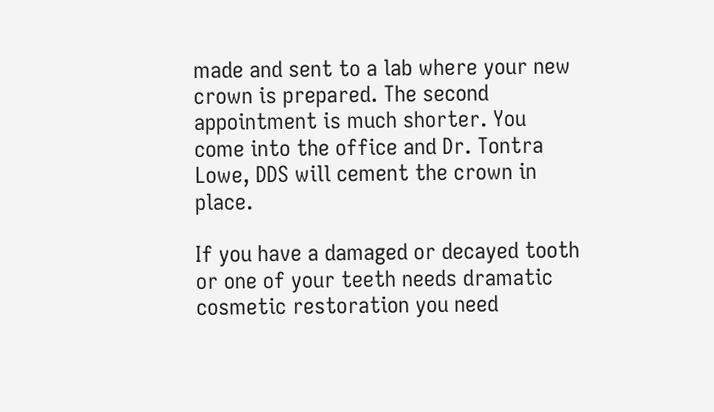made and sent to a lab where your new crown is prepared. The second appointment is much shorter. You come into the office and Dr. Tontra Lowe, DDS will cement the crown in place.

If you have a damaged or decayed tooth or one of your teeth needs dramatic cosmetic restoration you need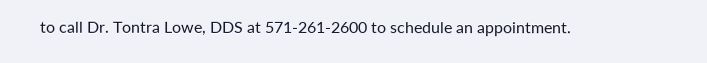to call Dr. Tontra Lowe, DDS at 571-261-2600 to schedule an appointment.